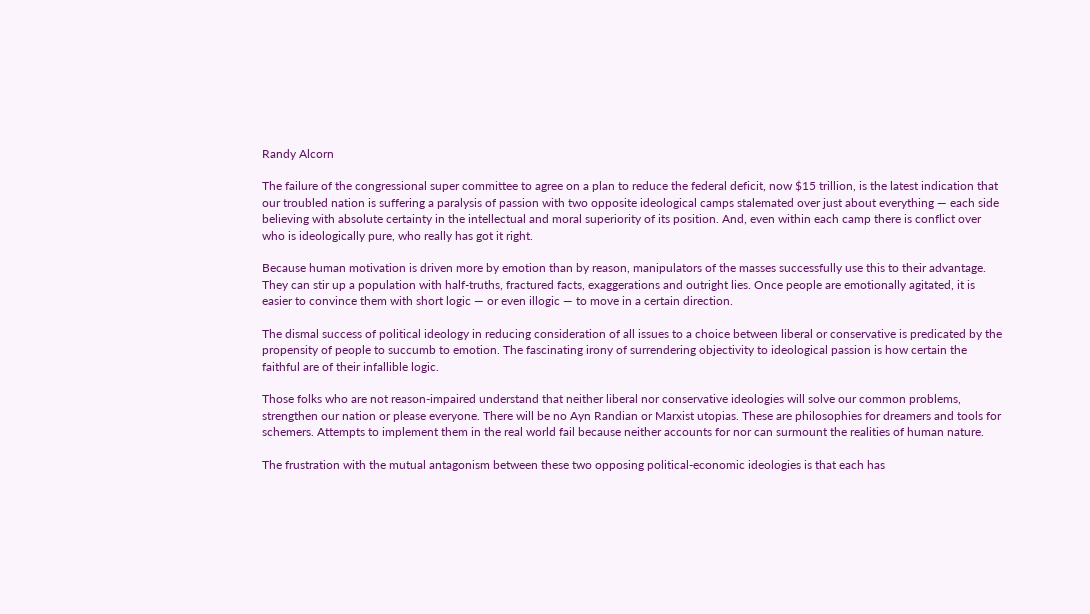Randy Alcorn

The failure of the congressional super committee to agree on a plan to reduce the federal deficit, now $15 trillion, is the latest indication that our troubled nation is suffering a paralysis of passion with two opposite ideological camps stalemated over just about everything — each side believing with absolute certainty in the intellectual and moral superiority of its position. And, even within each camp there is conflict over who is ideologically pure, who really has got it right.

Because human motivation is driven more by emotion than by reason, manipulators of the masses successfully use this to their advantage. They can stir up a population with half-truths, fractured facts, exaggerations and outright lies. Once people are emotionally agitated, it is easier to convince them with short logic — or even illogic — to move in a certain direction.

The dismal success of political ideology in reducing consideration of all issues to a choice between liberal or conservative is predicated by the propensity of people to succumb to emotion. The fascinating irony of surrendering objectivity to ideological passion is how certain the faithful are of their infallible logic.

Those folks who are not reason-impaired understand that neither liberal nor conservative ideologies will solve our common problems, strengthen our nation or please everyone. There will be no Ayn Randian or Marxist utopias. These are philosophies for dreamers and tools for schemers. Attempts to implement them in the real world fail because neither accounts for nor can surmount the realities of human nature.

The frustration with the mutual antagonism between these two opposing political-economic ideologies is that each has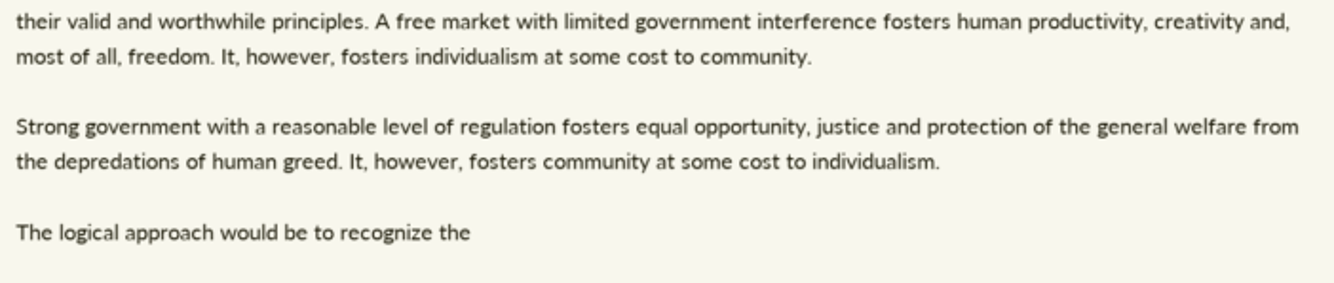their valid and worthwhile principles. A free market with limited government interference fosters human productivity, creativity and, most of all, freedom. It, however, fosters individualism at some cost to community.

Strong government with a reasonable level of regulation fosters equal opportunity, justice and protection of the general welfare from the depredations of human greed. It, however, fosters community at some cost to individualism.

The logical approach would be to recognize the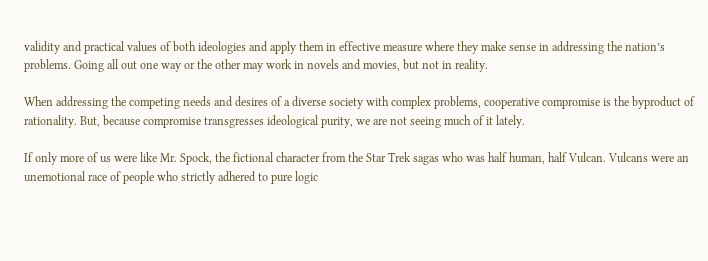validity and practical values of both ideologies and apply them in effective measure where they make sense in addressing the nation’s problems. Going all out one way or the other may work in novels and movies, but not in reality.

When addressing the competing needs and desires of a diverse society with complex problems, cooperative compromise is the byproduct of rationality. But, because compromise transgresses ideological purity, we are not seeing much of it lately.

If only more of us were like Mr. Spock, the fictional character from the Star Trek sagas who was half human, half Vulcan. Vulcans were an unemotional race of people who strictly adhered to pure logic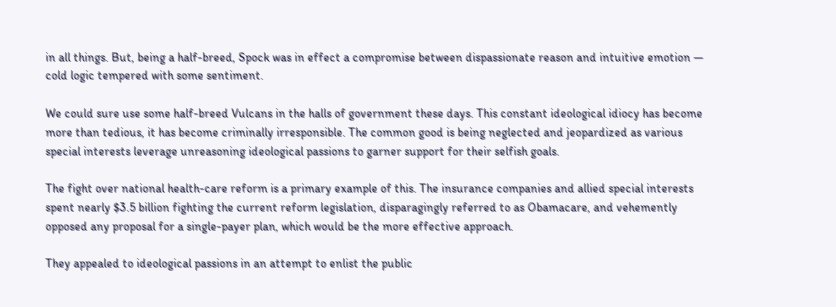in all things. But, being a half-breed, Spock was in effect a compromise between dispassionate reason and intuitive emotion — cold logic tempered with some sentiment.

We could sure use some half-breed Vulcans in the halls of government these days. This constant ideological idiocy has become more than tedious, it has become criminally irresponsible. The common good is being neglected and jeopardized as various special interests leverage unreasoning ideological passions to garner support for their selfish goals.

The fight over national health-care reform is a primary example of this. The insurance companies and allied special interests spent nearly $3.5 billion fighting the current reform legislation, disparagingly referred to as Obamacare, and vehemently opposed any proposal for a single-payer plan, which would be the more effective approach.

They appealed to ideological passions in an attempt to enlist the public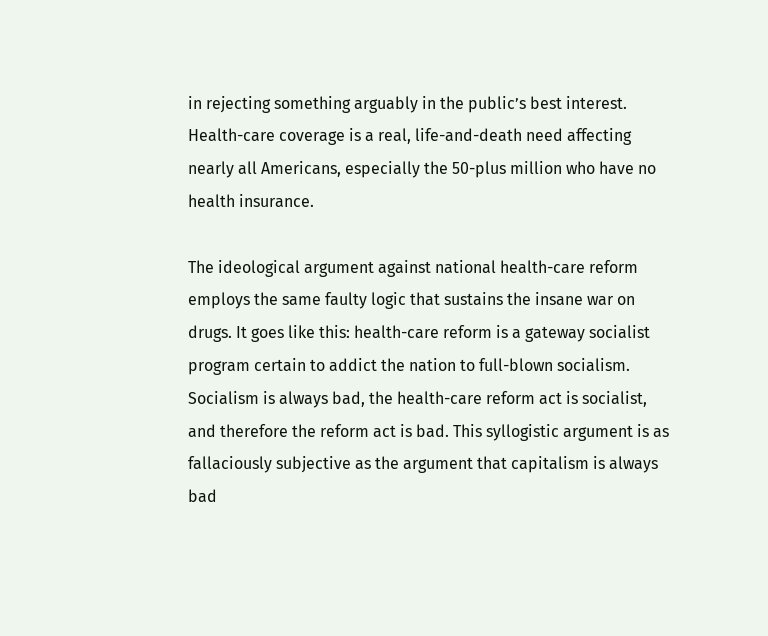in rejecting something arguably in the public’s best interest. Health-care coverage is a real, life-and-death need affecting nearly all Americans, especially the 50-plus million who have no health insurance.

The ideological argument against national health-care reform employs the same faulty logic that sustains the insane war on drugs. It goes like this: health-care reform is a gateway socialist program certain to addict the nation to full-blown socialism. Socialism is always bad, the health-care reform act is socialist, and therefore the reform act is bad. This syllogistic argument is as fallaciously subjective as the argument that capitalism is always bad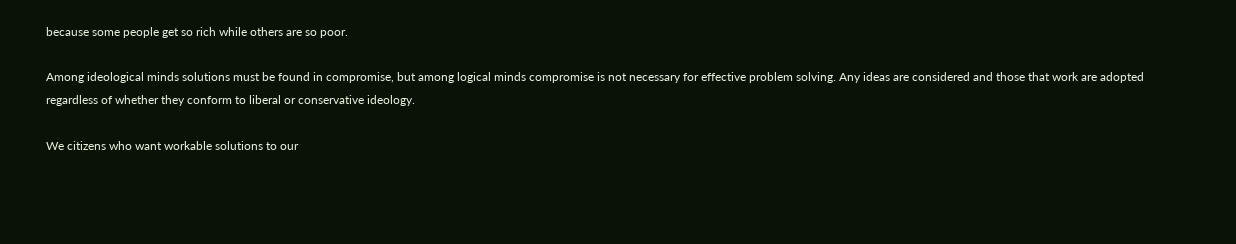because some people get so rich while others are so poor.

Among ideological minds solutions must be found in compromise, but among logical minds compromise is not necessary for effective problem solving. Any ideas are considered and those that work are adopted regardless of whether they conform to liberal or conservative ideology.

We citizens who want workable solutions to our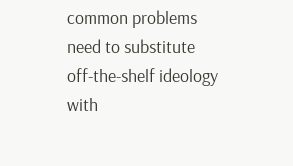common problems need to substitute off-the-shelf ideology with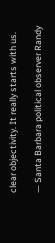clear objectivity. It really starts with us.

— Santa Barbara political observer Randy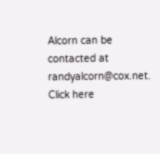Alcorn can be contacted at randyalcorn@cox.net. Click here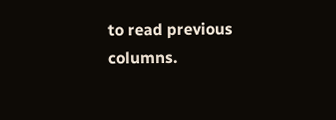to read previous columns.